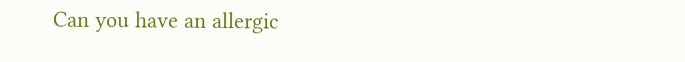Can you have an allergic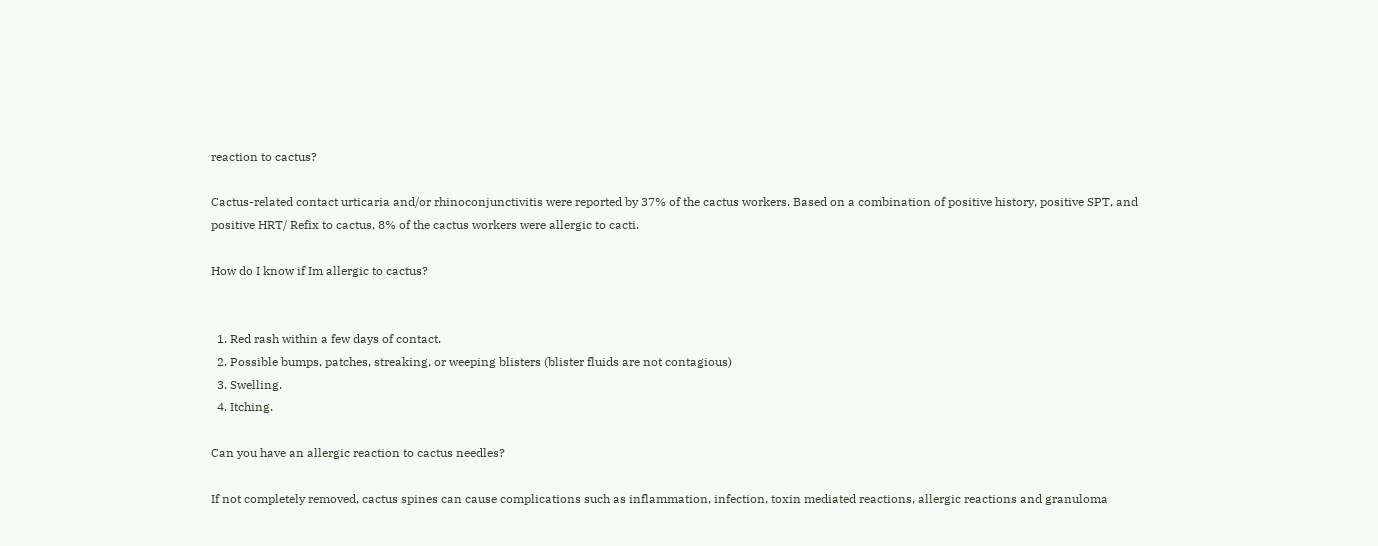reaction to cactus?

Cactus-related contact urticaria and/or rhinoconjunctivitis were reported by 37% of the cactus workers. Based on a combination of positive history, positive SPT, and positive HRT/ Refix to cactus, 8% of the cactus workers were allergic to cacti.

How do I know if Im allergic to cactus?


  1. Red rash within a few days of contact.
  2. Possible bumps, patches, streaking, or weeping blisters (blister fluids are not contagious)
  3. Swelling.
  4. Itching.

Can you have an allergic reaction to cactus needles?

If not completely removed, cactus spines can cause complications such as inflammation, infection, toxin mediated reactions, allergic reactions and granuloma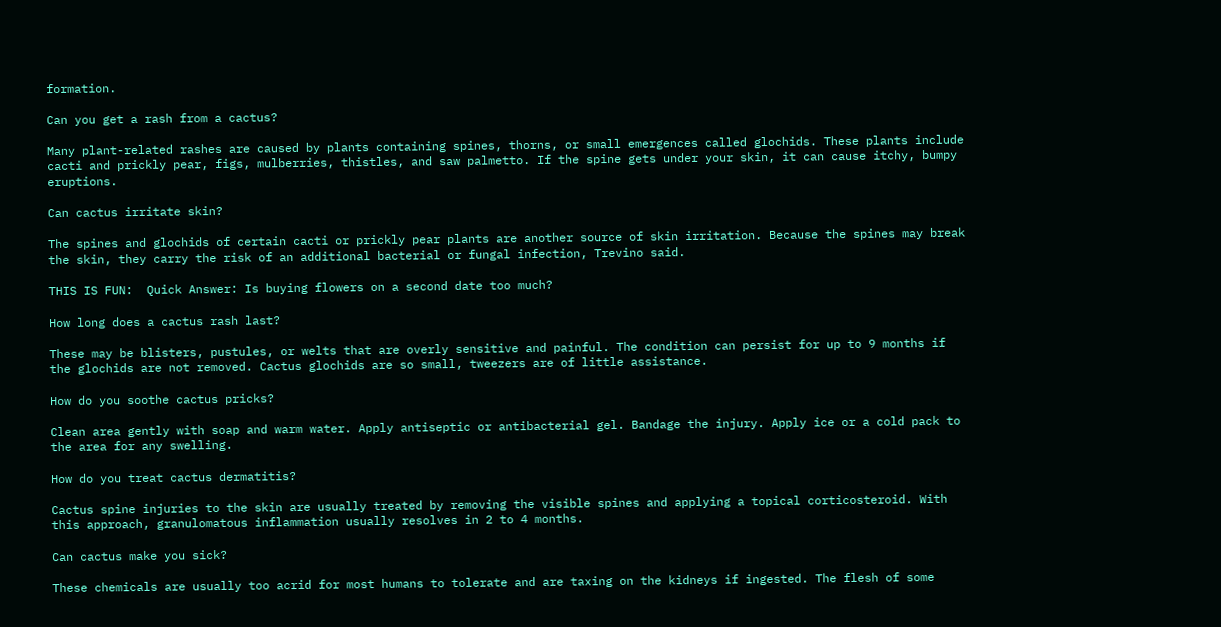formation.

Can you get a rash from a cactus?

Many plant-related rashes are caused by plants containing spines, thorns, or small emergences called glochids. These plants include cacti and prickly pear, figs, mulberries, thistles, and saw palmetto. If the spine gets under your skin, it can cause itchy, bumpy eruptions.

Can cactus irritate skin?

The spines and glochids of certain cacti or prickly pear plants are another source of skin irritation. Because the spines may break the skin, they carry the risk of an additional bacterial or fungal infection, Trevino said.

THIS IS FUN:  Quick Answer: Is buying flowers on a second date too much?

How long does a cactus rash last?

These may be blisters, pustules, or welts that are overly sensitive and painful. The condition can persist for up to 9 months if the glochids are not removed. Cactus glochids are so small, tweezers are of little assistance.

How do you soothe cactus pricks?

Clean area gently with soap and warm water. Apply antiseptic or antibacterial gel. Bandage the injury. Apply ice or a cold pack to the area for any swelling.

How do you treat cactus dermatitis?

Cactus spine injuries to the skin are usually treated by removing the visible spines and applying a topical corticosteroid. With this approach, granulomatous inflammation usually resolves in 2 to 4 months.

Can cactus make you sick?

These chemicals are usually too acrid for most humans to tolerate and are taxing on the kidneys if ingested. The flesh of some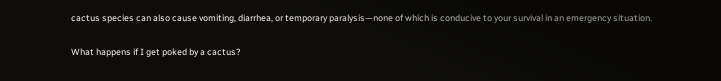cactus species can also cause vomiting, diarrhea, or temporary paralysis—none of which is conducive to your survival in an emergency situation.

What happens if I get poked by a cactus?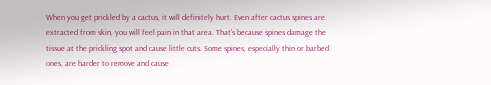When you get prickled by a cactus, it will definitely hurt. Even after cactus spines are extracted from skin, you will feel pain in that area. That’s because spines damage the tissue at the prickling spot and cause little cuts. Some spines, especially thin or barbed ones, are harder to remove and cause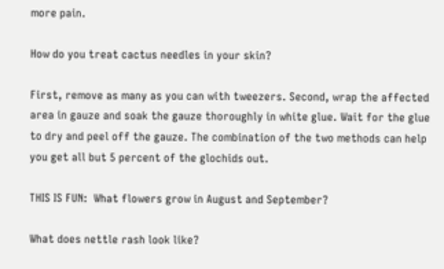more pain.

How do you treat cactus needles in your skin?

First, remove as many as you can with tweezers. Second, wrap the affected area in gauze and soak the gauze thoroughly in white glue. Wait for the glue to dry and peel off the gauze. The combination of the two methods can help you get all but 5 percent of the glochids out.

THIS IS FUN:  What flowers grow in August and September?

What does nettle rash look like?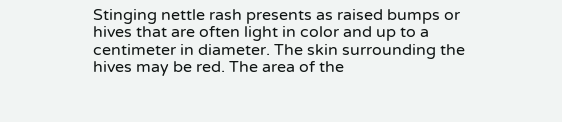Stinging nettle rash presents as raised bumps or hives that are often light in color and up to a centimeter in diameter. The skin surrounding the hives may be red. The area of the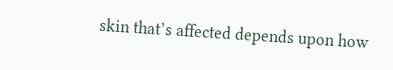skin that’s affected depends upon how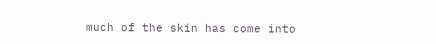much of the skin has come into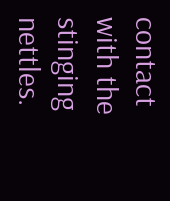contact with the stinging nettles.